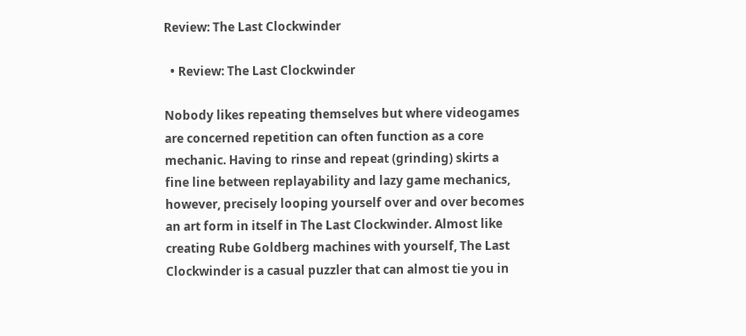Review: The Last Clockwinder

  • Review: The Last Clockwinder

Nobody likes repeating themselves but where videogames are concerned repetition can often function as a core mechanic. Having to rinse and repeat (grinding) skirts a fine line between replayability and lazy game mechanics, however, precisely looping yourself over and over becomes an art form in itself in The Last Clockwinder. Almost like creating Rube Goldberg machines with yourself, The Last Clockwinder is a casual puzzler that can almost tie you in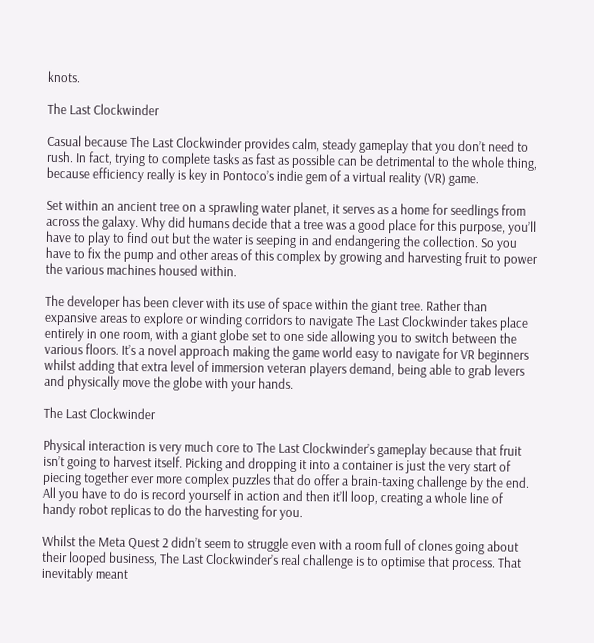knots.

The Last Clockwinder

Casual because The Last Clockwinder provides calm, steady gameplay that you don’t need to rush. In fact, trying to complete tasks as fast as possible can be detrimental to the whole thing, because efficiency really is key in Pontoco’s indie gem of a virtual reality (VR) game.

Set within an ancient tree on a sprawling water planet, it serves as a home for seedlings from across the galaxy. Why did humans decide that a tree was a good place for this purpose, you’ll have to play to find out but the water is seeping in and endangering the collection. So you have to fix the pump and other areas of this complex by growing and harvesting fruit to power the various machines housed within.

The developer has been clever with its use of space within the giant tree. Rather than expansive areas to explore or winding corridors to navigate The Last Clockwinder takes place entirely in one room, with a giant globe set to one side allowing you to switch between the various floors. It’s a novel approach making the game world easy to navigate for VR beginners whilst adding that extra level of immersion veteran players demand, being able to grab levers and physically move the globe with your hands.

The Last Clockwinder

Physical interaction is very much core to The Last Clockwinder’s gameplay because that fruit isn’t going to harvest itself. Picking and dropping it into a container is just the very start of piecing together ever more complex puzzles that do offer a brain-taxing challenge by the end. All you have to do is record yourself in action and then it’ll loop, creating a whole line of handy robot replicas to do the harvesting for you.

Whilst the Meta Quest 2 didn’t seem to struggle even with a room full of clones going about their looped business, The Last Clockwinder’s real challenge is to optimise that process. That inevitably meant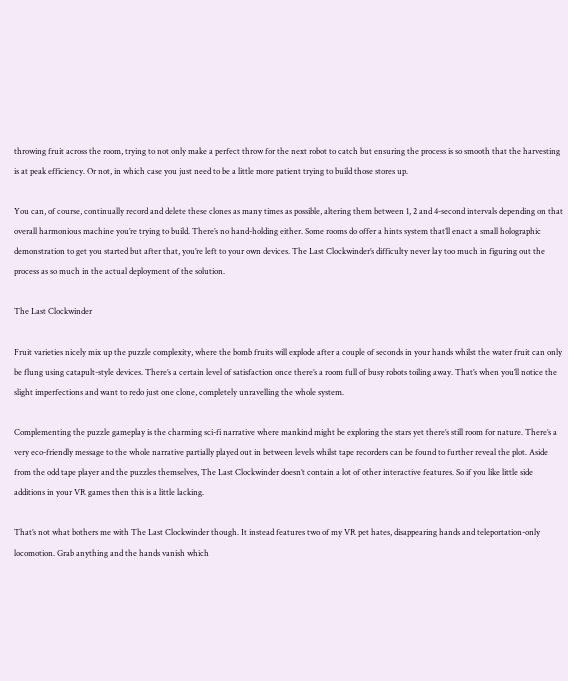throwing fruit across the room, trying to not only make a perfect throw for the next robot to catch but ensuring the process is so smooth that the harvesting is at peak efficiency. Or not, in which case you just need to be a little more patient trying to build those stores up.

You can, of course, continually record and delete these clones as many times as possible, altering them between 1, 2 and 4-second intervals depending on that overall harmonious machine you’re trying to build. There’s no hand-holding either. Some rooms do offer a hints system that’ll enact a small holographic demonstration to get you started but after that, you’re left to your own devices. The Last Clockwinder’s difficulty never lay too much in figuring out the process as so much in the actual deployment of the solution.

The Last Clockwinder

Fruit varieties nicely mix up the puzzle complexity, where the bomb fruits will explode after a couple of seconds in your hands whilst the water fruit can only be flung using catapult-style devices. There’s a certain level of satisfaction once there’s a room full of busy robots toiling away. That’s when you’ll notice the slight imperfections and want to redo just one clone, completely unravelling the whole system.

Complementing the puzzle gameplay is the charming sci-fi narrative where mankind might be exploring the stars yet there’s still room for nature. There’s a very eco-friendly message to the whole narrative partially played out in between levels whilst tape recorders can be found to further reveal the plot. Aside from the odd tape player and the puzzles themselves, The Last Clockwinder doesn’t contain a lot of other interactive features. So if you like little side additions in your VR games then this is a little lacking.

That’s not what bothers me with The Last Clockwinder though. It instead features two of my VR pet hates, disappearing hands and teleportation-only locomotion. Grab anything and the hands vanish which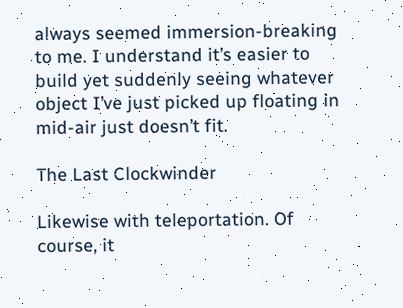always seemed immersion-breaking to me. I understand it’s easier to build yet suddenly seeing whatever object I’ve just picked up floating in mid-air just doesn’t fit.

The Last Clockwinder

Likewise with teleportation. Of course, it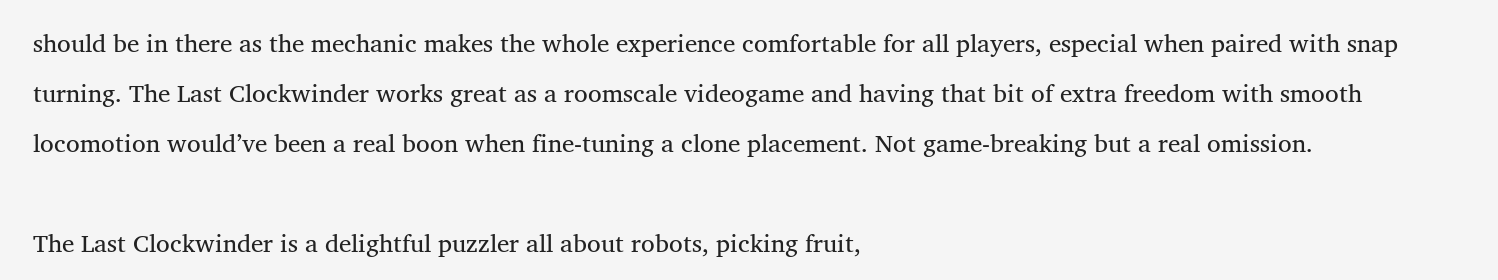should be in there as the mechanic makes the whole experience comfortable for all players, especial when paired with snap turning. The Last Clockwinder works great as a roomscale videogame and having that bit of extra freedom with smooth locomotion would’ve been a real boon when fine-tuning a clone placement. Not game-breaking but a real omission.

The Last Clockwinder is a delightful puzzler all about robots, picking fruit,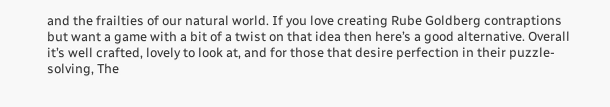and the frailties of our natural world. If you love creating Rube Goldberg contraptions but want a game with a bit of a twist on that idea then here’s a good alternative. Overall it’s well crafted, lovely to look at, and for those that desire perfection in their puzzle-solving, The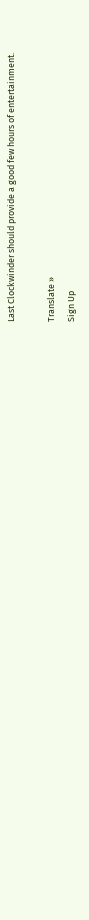Last Clockwinder should provide a good few hours of entertainment.

Translate »
Sign Up